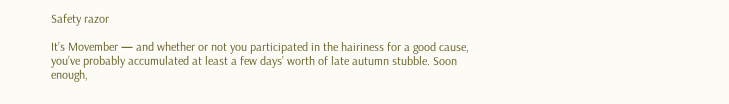Safety razor

It’s Movember — and whether or not you participated in the hairiness for a good cause, you’ve probably accumulated at least a few days’ worth of late autumn stubble. Soon enough,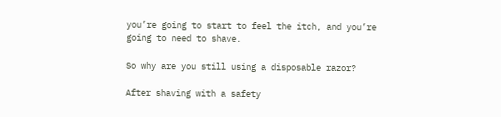you’re going to start to feel the itch, and you’re going to need to shave.

So why are you still using a disposable razor?

After shaving with a safety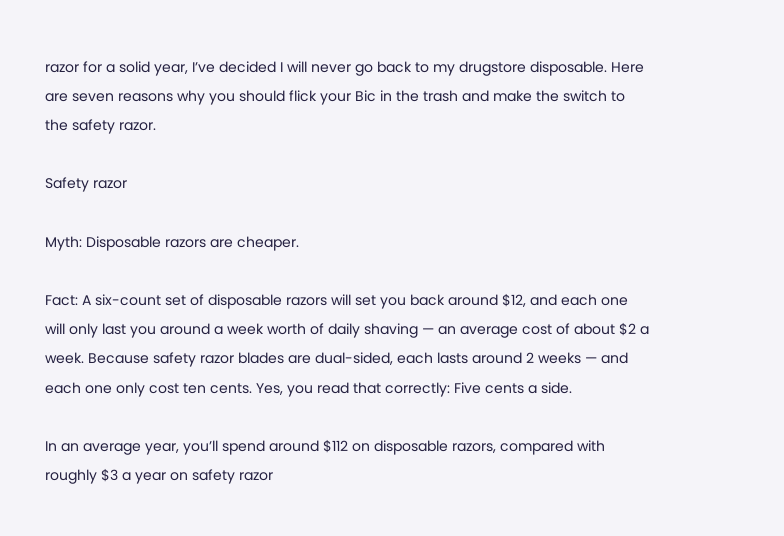razor for a solid year, I’ve decided I will never go back to my drugstore disposable. Here are seven reasons why you should flick your Bic in the trash and make the switch to the safety razor.

Safety razor

Myth: Disposable razors are cheaper.

Fact: A six-count set of disposable razors will set you back around $12, and each one will only last you around a week worth of daily shaving — an average cost of about $2 a week. Because safety razor blades are dual-sided, each lasts around 2 weeks — and each one only cost ten cents. Yes, you read that correctly: Five cents a side.

In an average year, you’ll spend around $112 on disposable razors, compared with roughly $3 a year on safety razor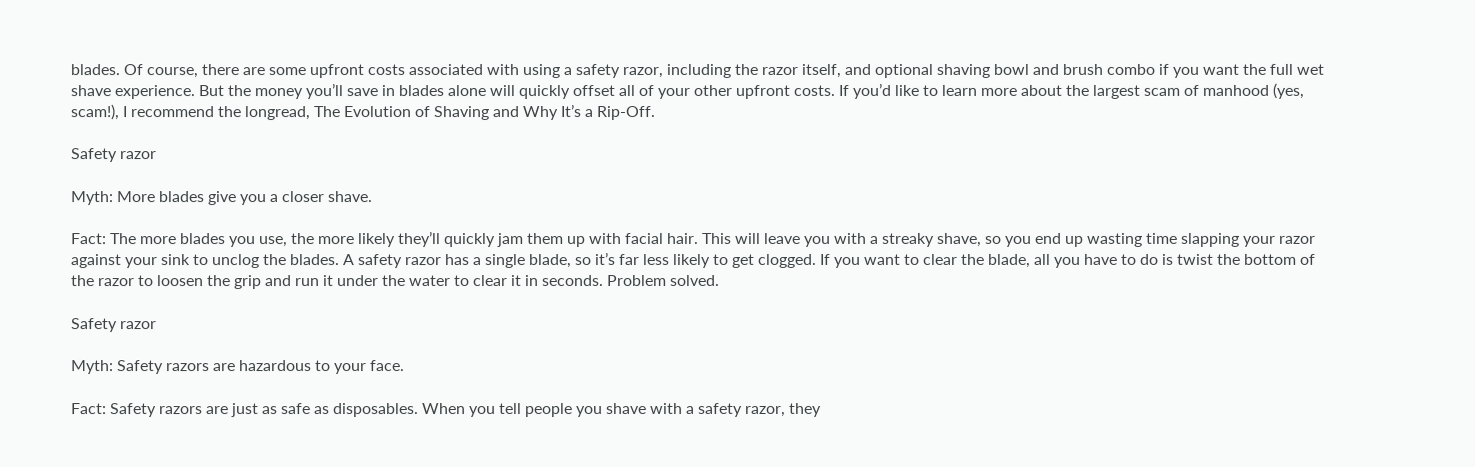blades. Of course, there are some upfront costs associated with using a safety razor, including the razor itself, and optional shaving bowl and brush combo if you want the full wet shave experience. But the money you’ll save in blades alone will quickly offset all of your other upfront costs. If you’d like to learn more about the largest scam of manhood (yes, scam!), I recommend the longread, The Evolution of Shaving and Why It’s a Rip-Off.

Safety razor

Myth: More blades give you a closer shave.

Fact: The more blades you use, the more likely they’ll quickly jam them up with facial hair. This will leave you with a streaky shave, so you end up wasting time slapping your razor against your sink to unclog the blades. A safety razor has a single blade, so it’s far less likely to get clogged. If you want to clear the blade, all you have to do is twist the bottom of the razor to loosen the grip and run it under the water to clear it in seconds. Problem solved.

Safety razor

Myth: Safety razors are hazardous to your face.

Fact: Safety razors are just as safe as disposables. When you tell people you shave with a safety razor, they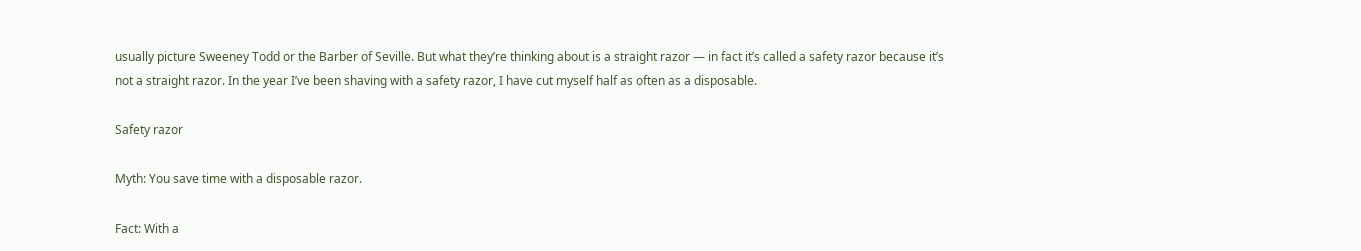usually picture Sweeney Todd or the Barber of Seville. But what they’re thinking about is a straight razor — in fact it’s called a safety razor because it’s not a straight razor. In the year I’ve been shaving with a safety razor, I have cut myself half as often as a disposable.

Safety razor

Myth: You save time with a disposable razor.

Fact: With a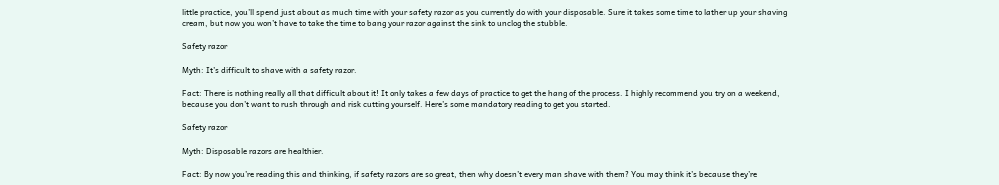little practice, you’ll spend just about as much time with your safety razor as you currently do with your disposable. Sure it takes some time to lather up your shaving cream, but now you won’t have to take the time to bang your razor against the sink to unclog the stubble.

Safety razor

Myth: It’s difficult to shave with a safety razor.

Fact: There is nothing really all that difficult about it! It only takes a few days of practice to get the hang of the process. I highly recommend you try on a weekend, because you don’t want to rush through and risk cutting yourself. Here’s some mandatory reading to get you started.

Safety razor

Myth: Disposable razors are healthier.

Fact: By now you’re reading this and thinking, if safety razors are so great, then why doesn’t every man shave with them? You may think it’s because they’re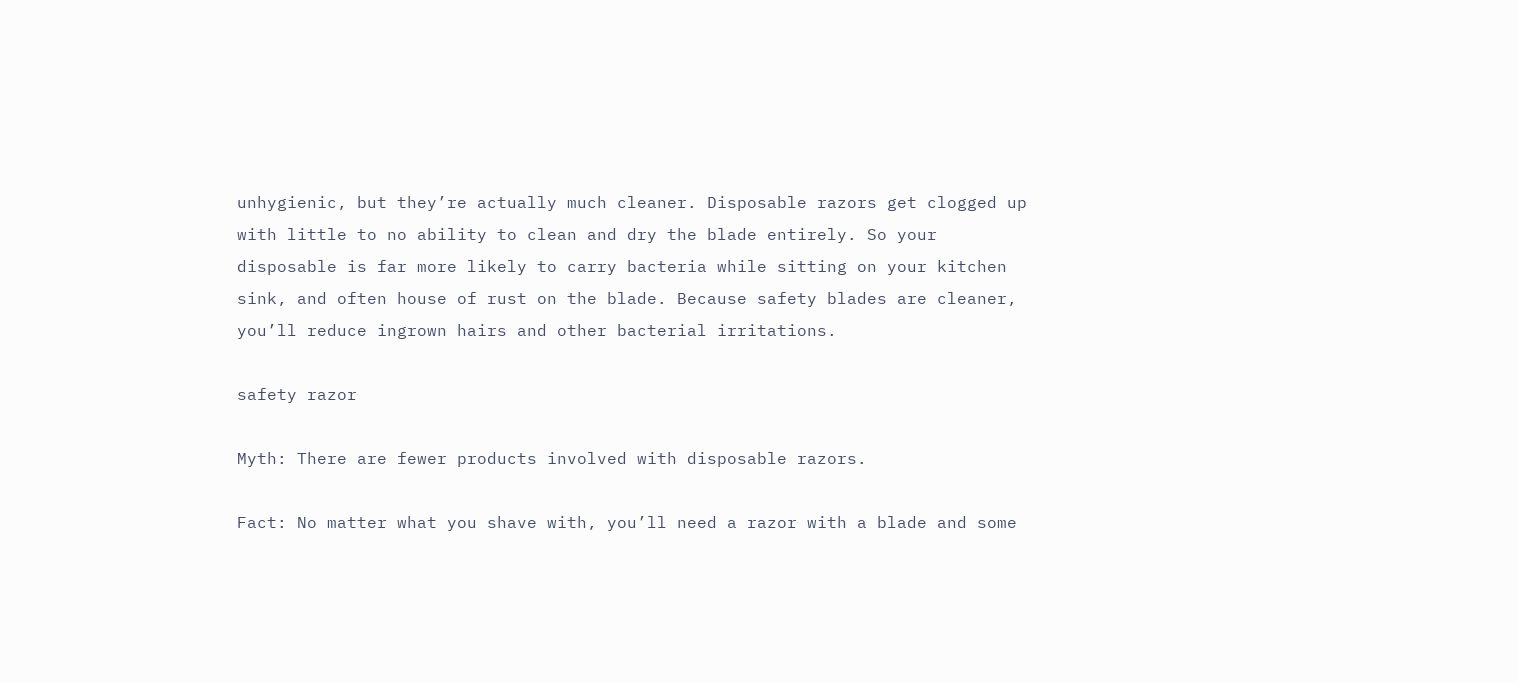unhygienic, but they’re actually much cleaner. Disposable razors get clogged up with little to no ability to clean and dry the blade entirely. So your disposable is far more likely to carry bacteria while sitting on your kitchen sink, and often house of rust on the blade. Because safety blades are cleaner, you’ll reduce ingrown hairs and other bacterial irritations.

safety razor

Myth: There are fewer products involved with disposable razors.

Fact: No matter what you shave with, you’ll need a razor with a blade and some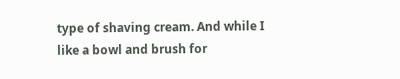type of shaving cream. And while I like a bowl and brush for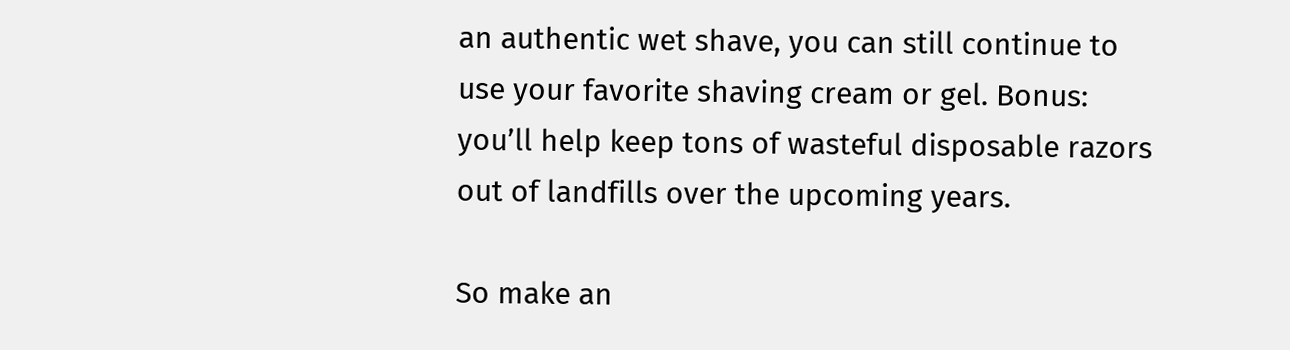an authentic wet shave, you can still continue to use your favorite shaving cream or gel. Bonus: you’ll help keep tons of wasteful disposable razors out of landfills over the upcoming years.

So make an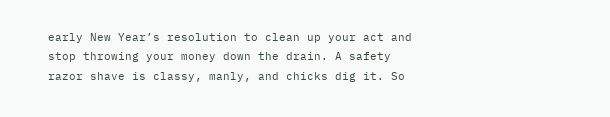early New Year’s resolution to clean up your act and stop throwing your money down the drain. A safety razor shave is classy, manly, and chicks dig it. So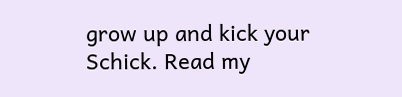grow up and kick your Schick. Read my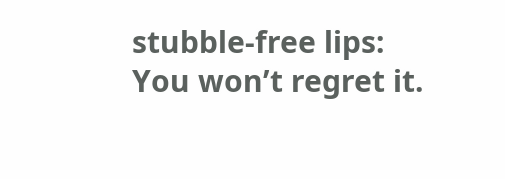stubble-free lips: You won’t regret it.